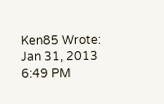Ken85 Wrote:
Jan 31, 2013 6:49 PM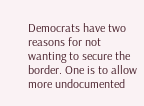Democrats have two reasons for not wanting to secure the border. One is to allow more undocumented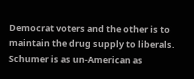Democrat voters and the other is to maintain the drug supply to liberals. Schumer is as un-American as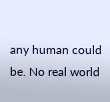any human could be. No real world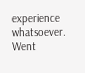experience whatsoever. Went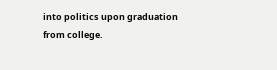into politics upon graduation from college.